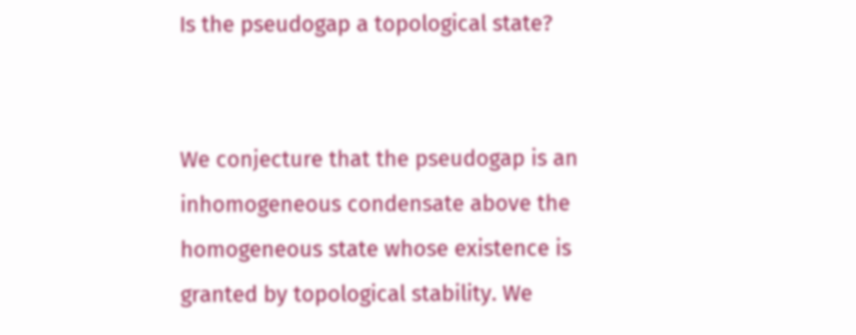Is the pseudogap a topological state?


We conjecture that the pseudogap is an inhomogeneous condensate above the homogeneous state whose existence is granted by topological stability. We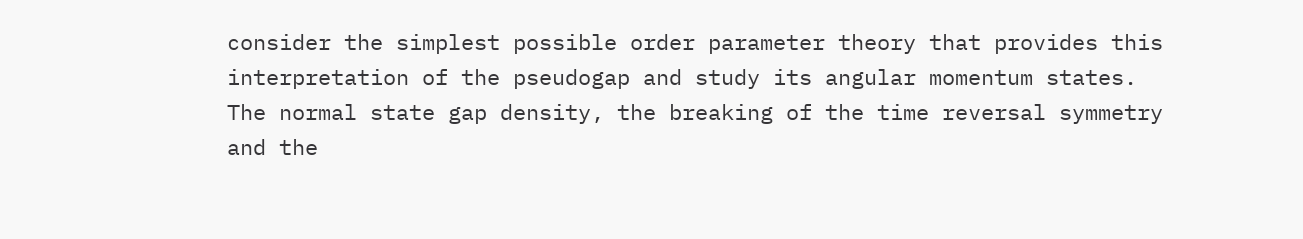consider the simplest possible order parameter theory that provides this interpretation of the pseudogap and study its angular momentum states. The normal state gap density, the breaking of the time reversal symmetry and the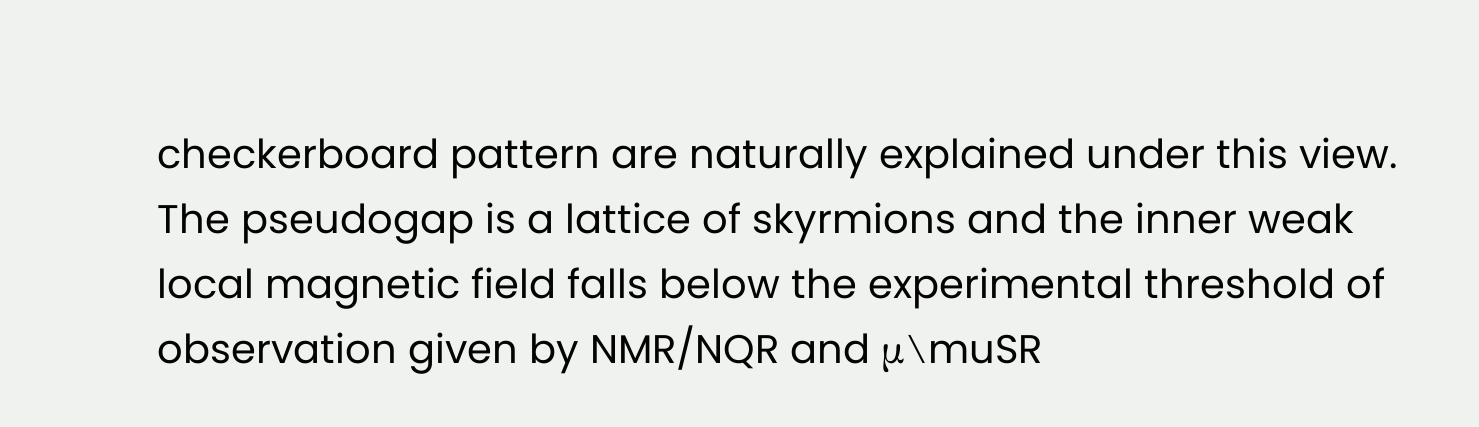checkerboard pattern are naturally explained under this view. The pseudogap is a lattice of skyrmions and the inner weak local magnetic field falls below the experimental threshold of observation given by NMR/NQR and μ\muSR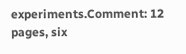experiments.Comment: 12 pages, six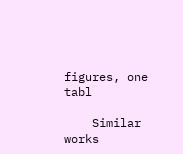figures, one tabl

    Similar works